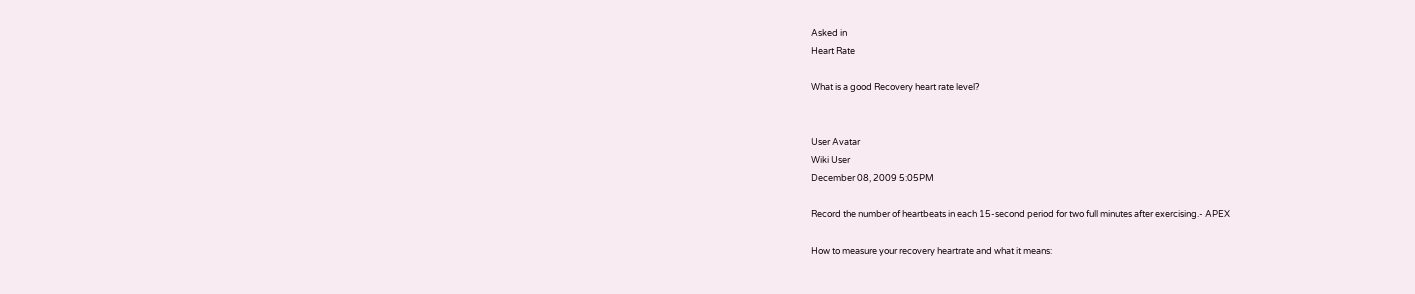Asked in
Heart Rate

What is a good Recovery heart rate level?


User Avatar
Wiki User
December 08, 2009 5:05PM

Record the number of heartbeats in each 15-second period for two full minutes after exercising.- APEX

How to measure your recovery heartrate and what it means: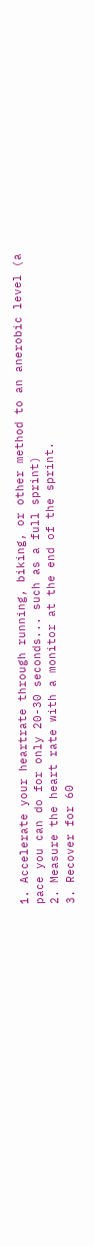1. Accelerate your heartrate through running, biking, or other method to an anerobic level (a pace you can do for only 20-30 seconds... such as a full sprint)
2. Measure the heart rate with a monitor at the end of the sprint.
3. Recover for 60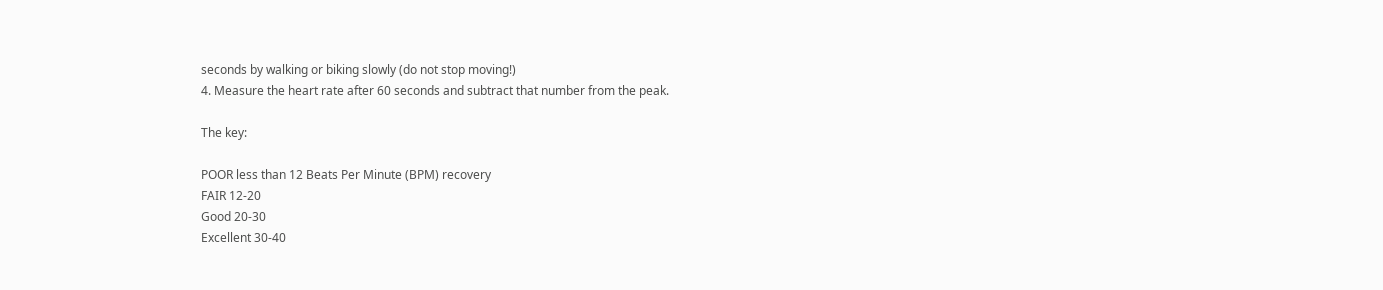seconds by walking or biking slowly (do not stop moving!)
4. Measure the heart rate after 60 seconds and subtract that number from the peak.

The key:

POOR less than 12 Beats Per Minute (BPM) recovery
FAIR 12-20
Good 20-30
Excellent 30-40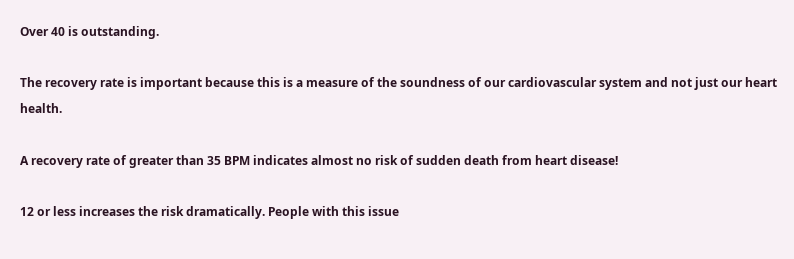Over 40 is outstanding.

The recovery rate is important because this is a measure of the soundness of our cardiovascular system and not just our heart health.

A recovery rate of greater than 35 BPM indicates almost no risk of sudden death from heart disease!

12 or less increases the risk dramatically. People with this issue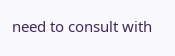need to consult with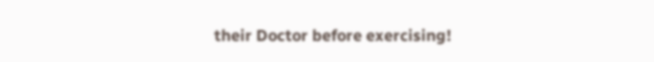their Doctor before exercising!